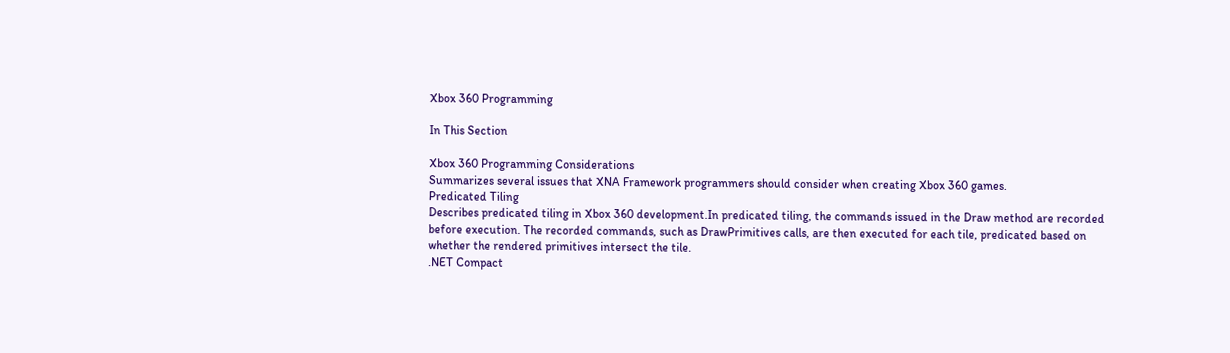Xbox 360 Programming

In This Section

Xbox 360 Programming Considerations
Summarizes several issues that XNA Framework programmers should consider when creating Xbox 360 games.
Predicated Tiling
Describes predicated tiling in Xbox 360 development.In predicated tiling, the commands issued in the Draw method are recorded before execution. The recorded commands, such as DrawPrimitives calls, are then executed for each tile, predicated based on whether the rendered primitives intersect the tile.
.NET Compact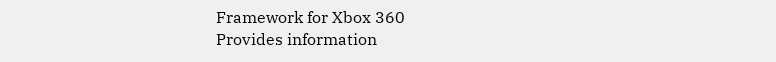Framework for Xbox 360
Provides information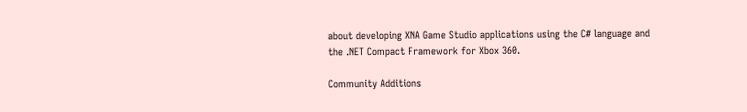about developing XNA Game Studio applications using the C# language and the .NET Compact Framework for Xbox 360.

Community Additions